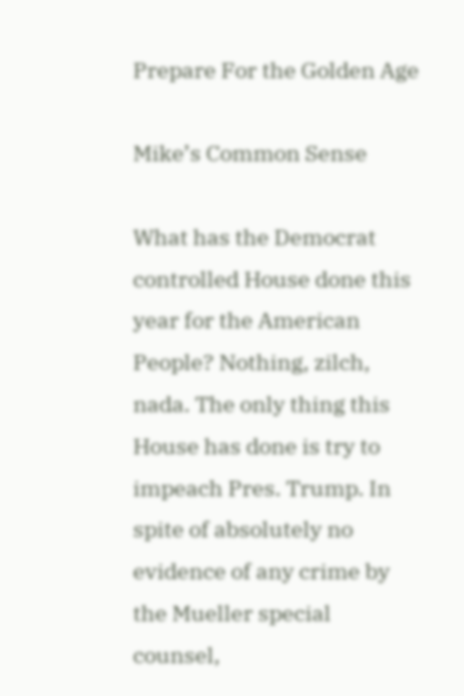Prepare For the Golden Age

Mike’s Common Sense

What has the Democrat controlled House done this year for the American People? Nothing, zilch, nada. The only thing this House has done is try to impeach Pres. Trump. In spite of absolutely no evidence of any crime by the Mueller special counsel,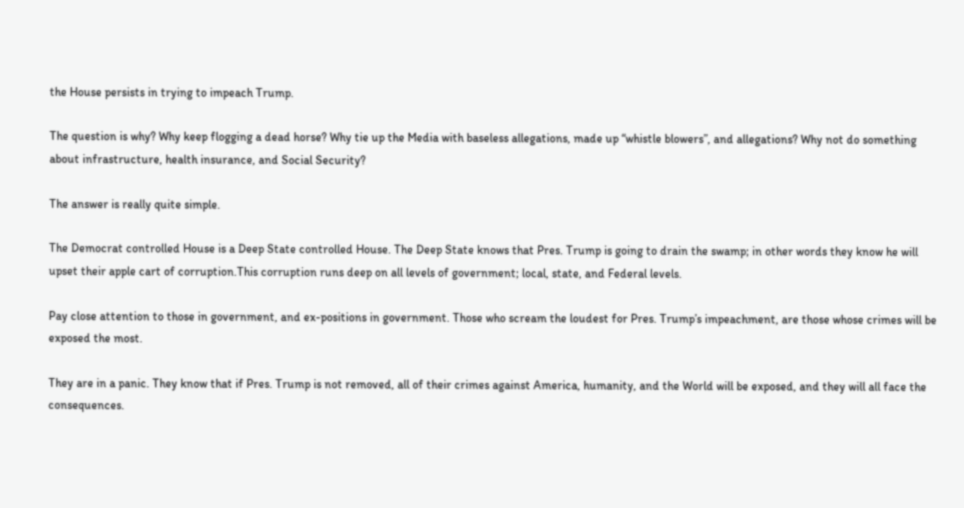the House persists in trying to impeach Trump.

The question is why? Why keep flogging a dead horse? Why tie up the Media with baseless allegations, made up “whistle blowers”, and allegations? Why not do something about infrastructure, health insurance, and Social Security?

The answer is really quite simple.

The Democrat controlled House is a Deep State controlled House. The Deep State knows that Pres. Trump is going to drain the swamp; in other words they know he will upset their apple cart of corruption.This corruption runs deep on all levels of government; local, state, and Federal levels.

Pay close attention to those in government, and ex-positions in government. Those who scream the loudest for Pres. Trump’s impeachment, are those whose crimes will be exposed the most.

They are in a panic. They know that if Pres. Trump is not removed, all of their crimes against America, humanity, and the World will be exposed, and they will all face the consequences.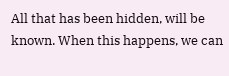All that has been hidden, will be known. When this happens, we can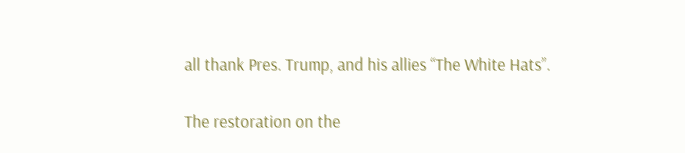all thank Pres. Trump, and his allies “The White Hats”.

The restoration on the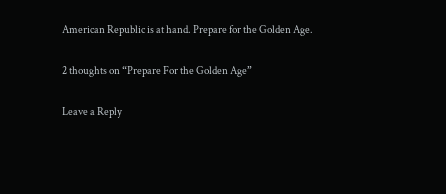American Republic is at hand. Prepare for the Golden Age.

2 thoughts on “Prepare For the Golden Age”

Leave a Reply